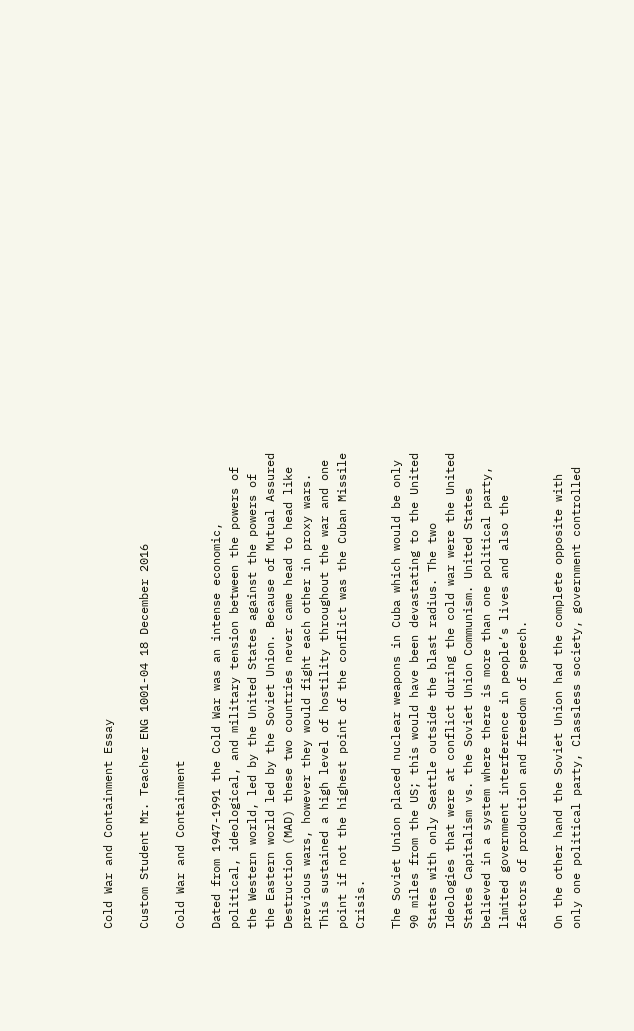Cold War and Containment Essay

Custom Student Mr. Teacher ENG 1001-04 18 December 2016

Cold War and Containment

Dated from 1947-1991 the Cold War was an intense economic, political, ideological, and military tension between the powers of the Western world, led by the United States against the powers of the Eastern world led by the Soviet Union. Because of Mutual Assured Destruction (MAD) these two countries never came head to head like previous wars, however they would fight each other in proxy wars. This sustained a high level of hostility throughout the war and one point if not the highest point of the conflict was the Cuban Missile Crisis.

The Soviet Union placed nuclear weapons in Cuba which would be only 90 miles from the US; this would have been devastating to the United States with only Seattle outside the blast radius. The two Ideologies that were at conflict during the cold war were the United States Capitalism vs. the Soviet Union Communism. United States believed in a system where there is more than one political party, limited government interference in people’s lives and also the factors of production and freedom of speech.

On the other hand the Soviet Union had the complete opposite with only one political party, Classless society, government controlled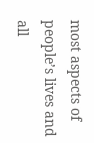most aspects of people’s lives and all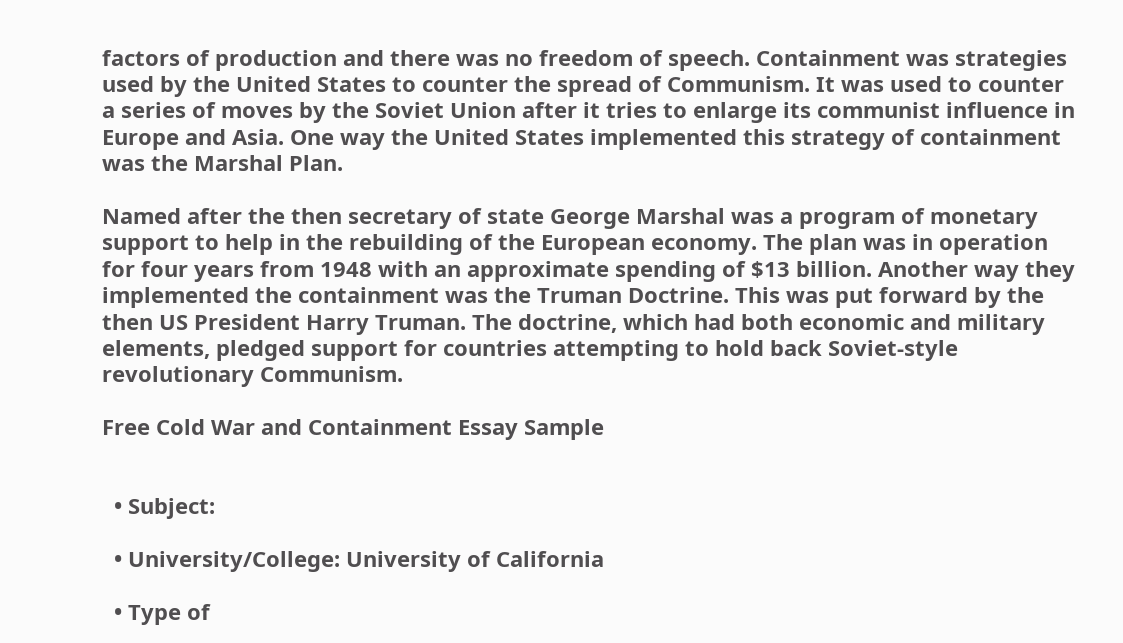factors of production and there was no freedom of speech. Containment was strategies used by the United States to counter the spread of Communism. It was used to counter a series of moves by the Soviet Union after it tries to enlarge its communist influence in Europe and Asia. One way the United States implemented this strategy of containment was the Marshal Plan.

Named after the then secretary of state George Marshal was a program of monetary support to help in the rebuilding of the European economy. The plan was in operation for four years from 1948 with an approximate spending of $13 billion. Another way they implemented the containment was the Truman Doctrine. This was put forward by the then US President Harry Truman. The doctrine, which had both economic and military elements, pledged support for countries attempting to hold back Soviet-style revolutionary Communism.

Free Cold War and Containment Essay Sample


  • Subject:

  • University/College: University of California

  • Type of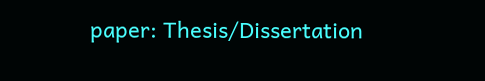paper: Thesis/Dissertation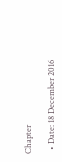Chapter

  • Date: 18 December 2016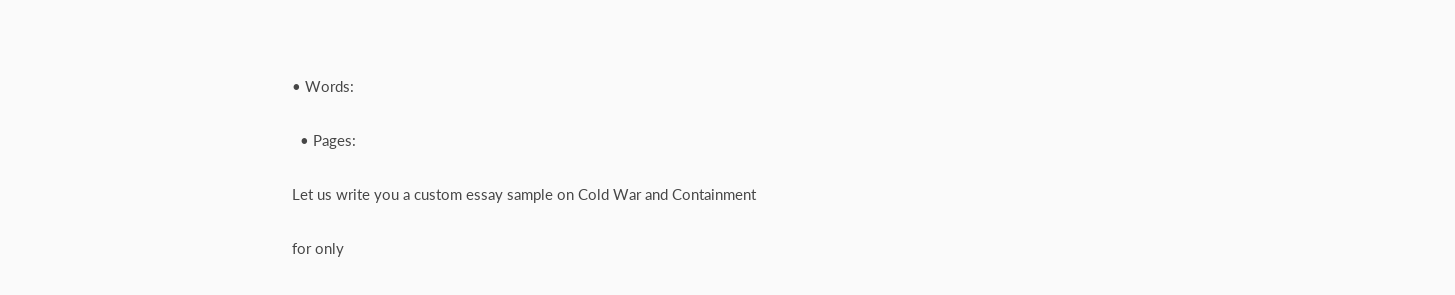• Words:

  • Pages:

Let us write you a custom essay sample on Cold War and Containment

for only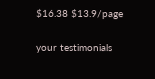$16.38 $13.9/page

your testimonials